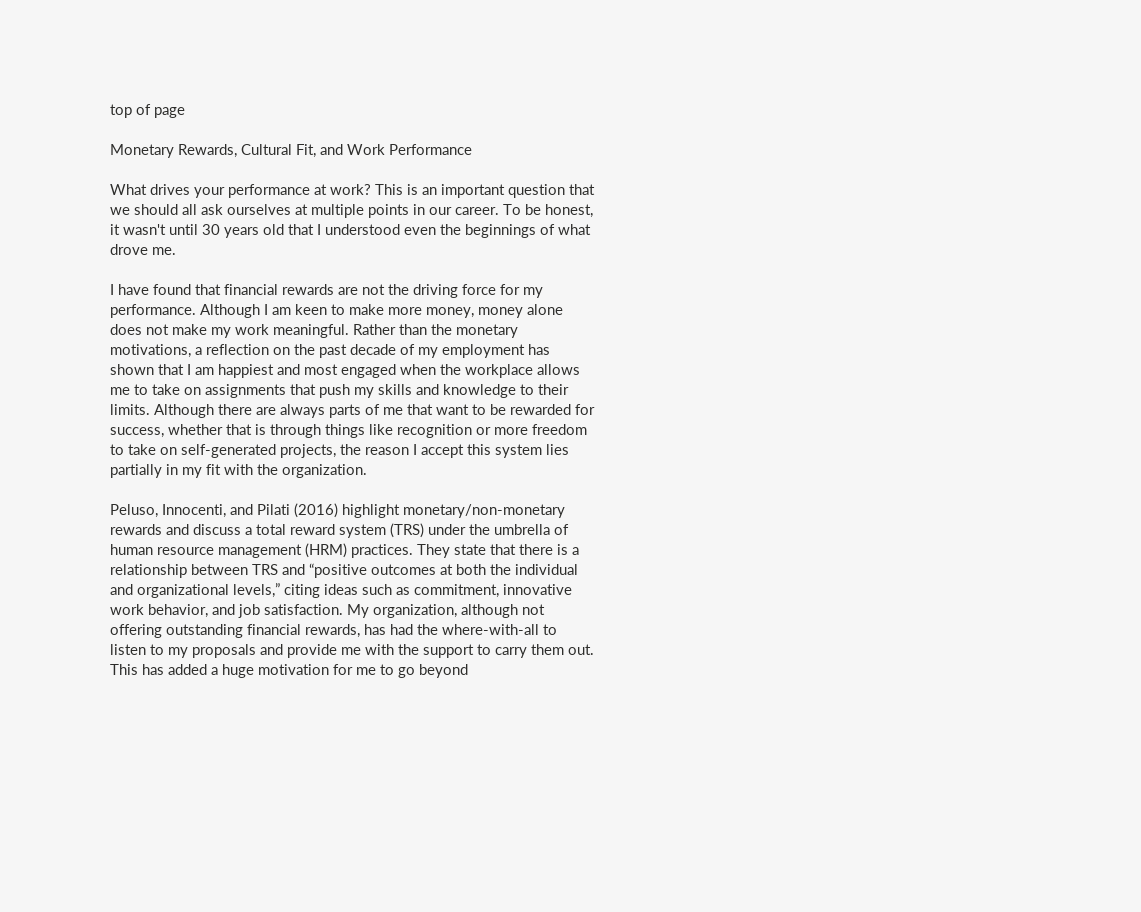top of page

Monetary Rewards, Cultural Fit, and Work Performance

What drives your performance at work? This is an important question that we should all ask ourselves at multiple points in our career. To be honest, it wasn't until 30 years old that I understood even the beginnings of what drove me.

I have found that financial rewards are not the driving force for my performance. Although I am keen to make more money, money alone does not make my work meaningful. Rather than the monetary motivations, a reflection on the past decade of my employment has shown that I am happiest and most engaged when the workplace allows me to take on assignments that push my skills and knowledge to their limits. Although there are always parts of me that want to be rewarded for success, whether that is through things like recognition or more freedom to take on self-generated projects, the reason I accept this system lies partially in my fit with the organization.

Peluso, Innocenti, and Pilati (2016) highlight monetary/non-monetary rewards and discuss a total reward system (TRS) under the umbrella of human resource management (HRM) practices. They state that there is a relationship between TRS and “positive outcomes at both the individual and organizational levels,” citing ideas such as commitment, innovative work behavior, and job satisfaction. My organization, although not offering outstanding financial rewards, has had the where-with-all to listen to my proposals and provide me with the support to carry them out. This has added a huge motivation for me to go beyond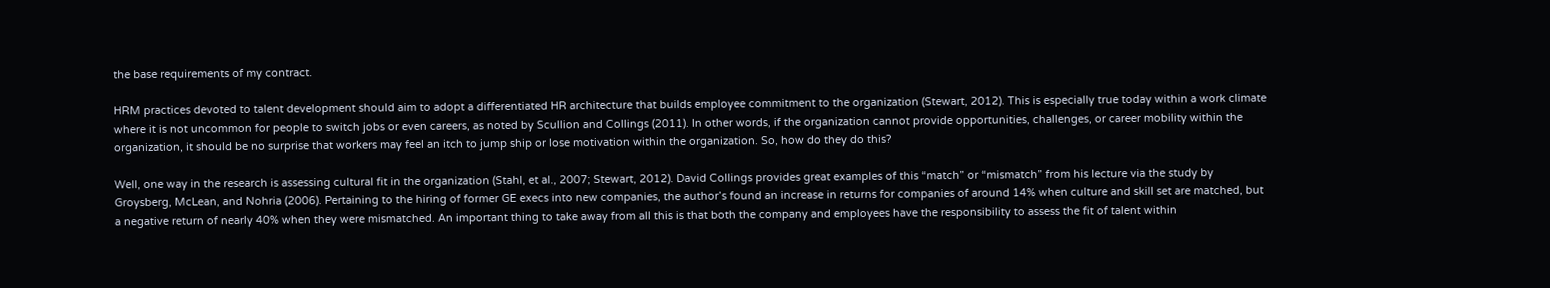the base requirements of my contract.

HRM practices devoted to talent development should aim to adopt a differentiated HR architecture that builds employee commitment to the organization (Stewart, 2012). This is especially true today within a work climate where it is not uncommon for people to switch jobs or even careers, as noted by Scullion and Collings (2011). In other words, if the organization cannot provide opportunities, challenges, or career mobility within the organization, it should be no surprise that workers may feel an itch to jump ship or lose motivation within the organization. So, how do they do this?

Well, one way in the research is assessing cultural fit in the organization (Stahl, et al., 2007; Stewart, 2012). David Collings provides great examples of this “match” or “mismatch” from his lecture via the study by Groysberg, McLean, and Nohria (2006). Pertaining to the hiring of former GE execs into new companies, the author’s found an increase in returns for companies of around 14% when culture and skill set are matched, but a negative return of nearly 40% when they were mismatched. An important thing to take away from all this is that both the company and employees have the responsibility to assess the fit of talent within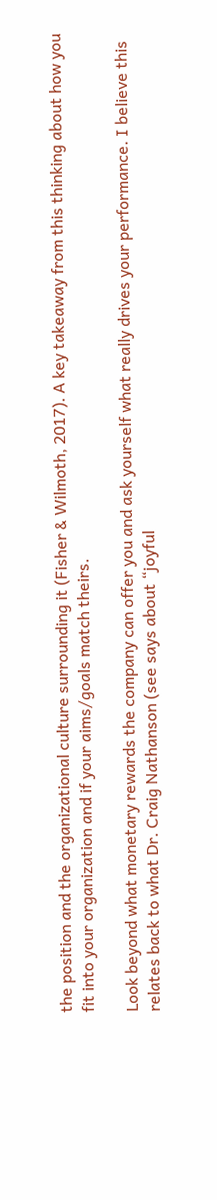the position and the organizational culture surrounding it (Fisher & Wilmoth, 2017). A key takeaway from this thinking about how you fit into your organization and if your aims/goals match theirs.

Look beyond what monetary rewards the company can offer you and ask yourself what really drives your performance. I believe this relates back to what Dr. Craig Nathanson (see says about “joyful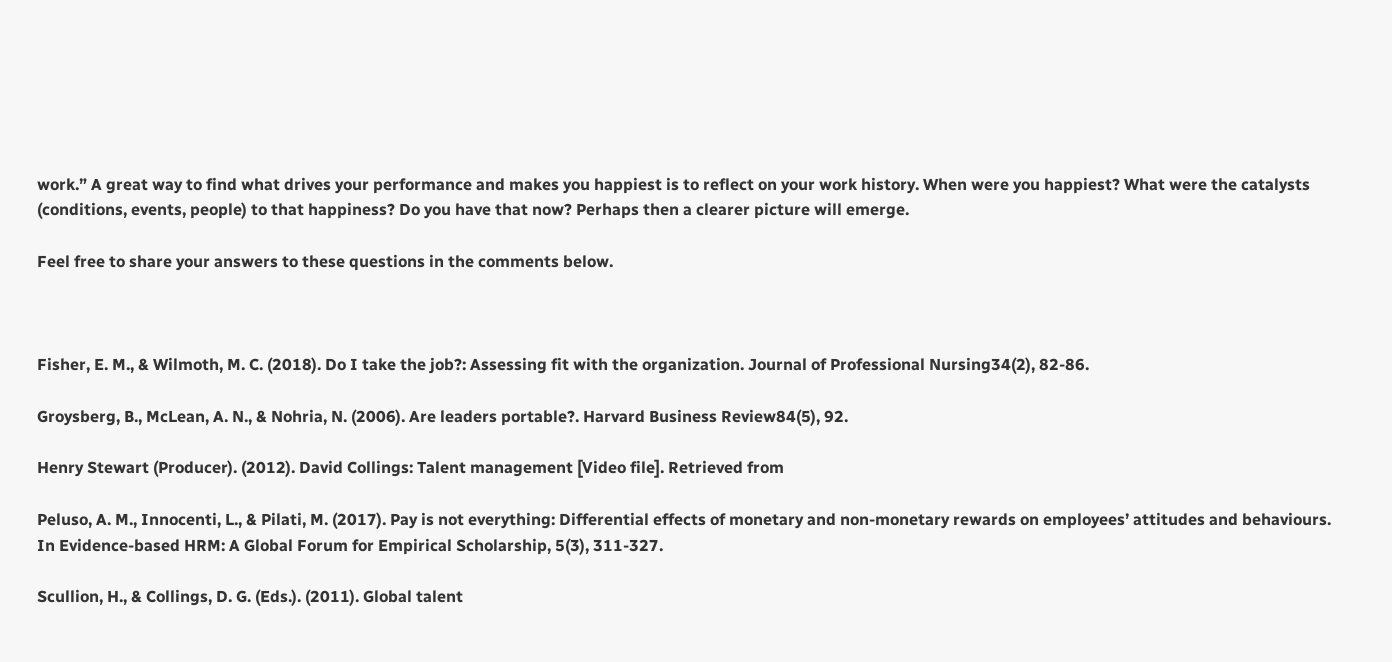work.” A great way to find what drives your performance and makes you happiest is to reflect on your work history. When were you happiest? What were the catalysts (conditions, events, people) to that happiness? Do you have that now? Perhaps then a clearer picture will emerge.

Feel free to share your answers to these questions in the comments below.



Fisher, E. M., & Wilmoth, M. C. (2018). Do I take the job?: Assessing fit with the organization. Journal of Professional Nursing34(2), 82-86.

Groysberg, B., McLean, A. N., & Nohria, N. (2006). Are leaders portable?. Harvard Business Review84(5), 92.

Henry Stewart (Producer). (2012). David Collings: Talent management [Video file]. Retrieved from

Peluso, A. M., Innocenti, L., & Pilati, M. (2017). Pay is not everything: Differential effects of monetary and non-monetary rewards on employees’ attitudes and behaviours. In Evidence-based HRM: A Global Forum for Empirical Scholarship, 5(3), 311-327.

Scullion, H., & Collings, D. G. (Eds.). (2011). Global talent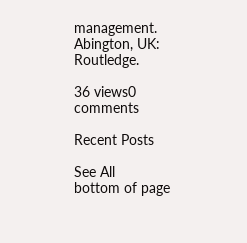management. Abington, UK: Routledge.

36 views0 comments

Recent Posts

See All
bottom of page